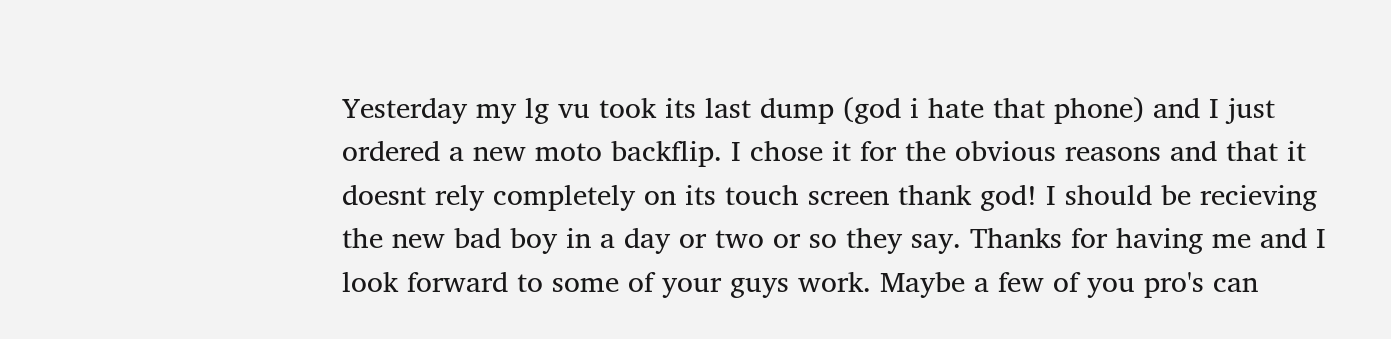Yesterday my lg vu took its last dump (god i hate that phone) and I just ordered a new moto backflip. I chose it for the obvious reasons and that it doesnt rely completely on its touch screen thank god! I should be recieving the new bad boy in a day or two or so they say. Thanks for having me and I look forward to some of your guys work. Maybe a few of you pro's can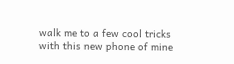walk me to a few cool tricks with this new phone of mine